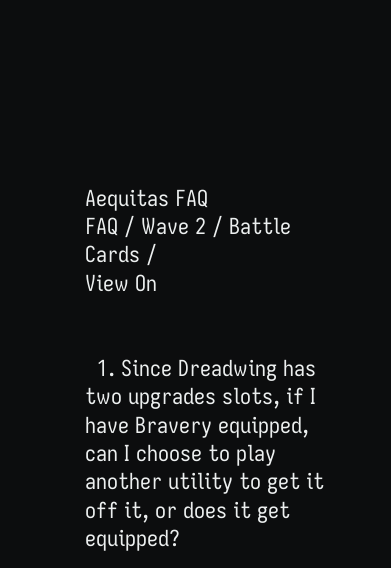Aequitas FAQ
FAQ / Wave 2 / Battle Cards /
View On


  1. Since Dreadwing has two upgrades slots, if I have Bravery equipped, can I choose to play another utility to get it off it, or does it get equipped?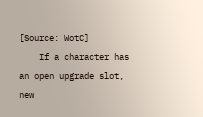[Source: WotC]
    If a character has an open upgrade slot, new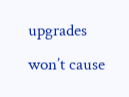upgrades won’t cause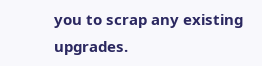you to scrap any existing upgrades.